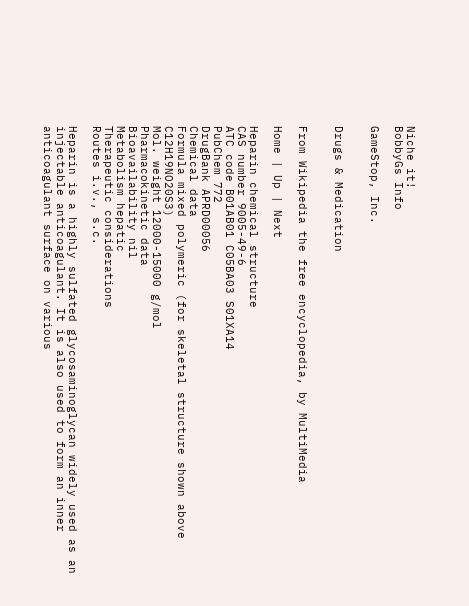Niche it!
BobbyGs Info

GameStop, Inc.


Drugs & Medication


From Wikipedia the free encyclopedia, by MultiMedia

Home | Up | Next

Heparin chemical structure
CAS number 9005-49-6
ATC code B01AB01 C05BA03 S01XA14
PubChem 772
DrugBank APRD00056
Chemical data
Formula mixed polymeric (for skeletal structure shown above C12H19NO20S3)
Mol. weight 12000-15000 g/mol
Pharmacokinetic data
Bioavailability nil
Metabolism hepatic
Therapeutic considerations
Routes i.v., s.c.

Heparin is a highly sulfated glycosaminoglycan widely used as an injectable anticoagulant. It is also used to form an inner anticoagulant surface on various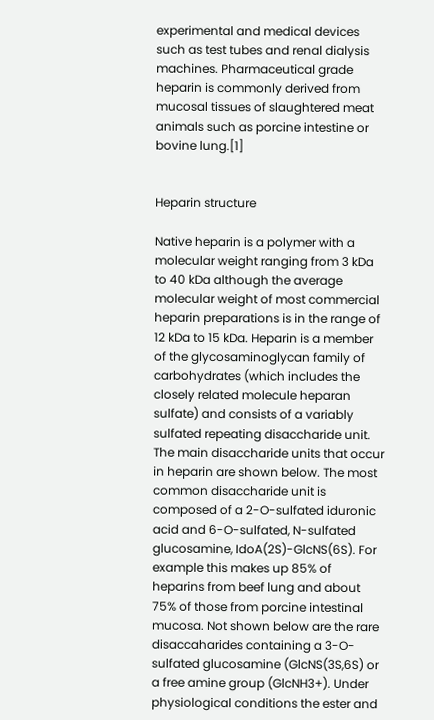experimental and medical devices such as test tubes and renal dialysis machines. Pharmaceutical grade heparin is commonly derived from mucosal tissues of slaughtered meat animals such as porcine intestine or bovine lung.[1]


Heparin structure

Native heparin is a polymer with a molecular weight ranging from 3 kDa to 40 kDa although the average molecular weight of most commercial heparin preparations is in the range of 12 kDa to 15 kDa. Heparin is a member of the glycosaminoglycan family of carbohydrates (which includes the closely related molecule heparan sulfate) and consists of a variably sulfated repeating disaccharide unit. The main disaccharide units that occur in heparin are shown below. The most common disaccharide unit is composed of a 2-O-sulfated iduronic acid and 6-O-sulfated, N-sulfated glucosamine, IdoA(2S)-GlcNS(6S). For example this makes up 85% of heparins from beef lung and about 75% of those from porcine intestinal mucosa. Not shown below are the rare disaccaharides containing a 3-O-sulfated glucosamine (GlcNS(3S,6S) or a free amine group (GlcNH3+). Under physiological conditions the ester and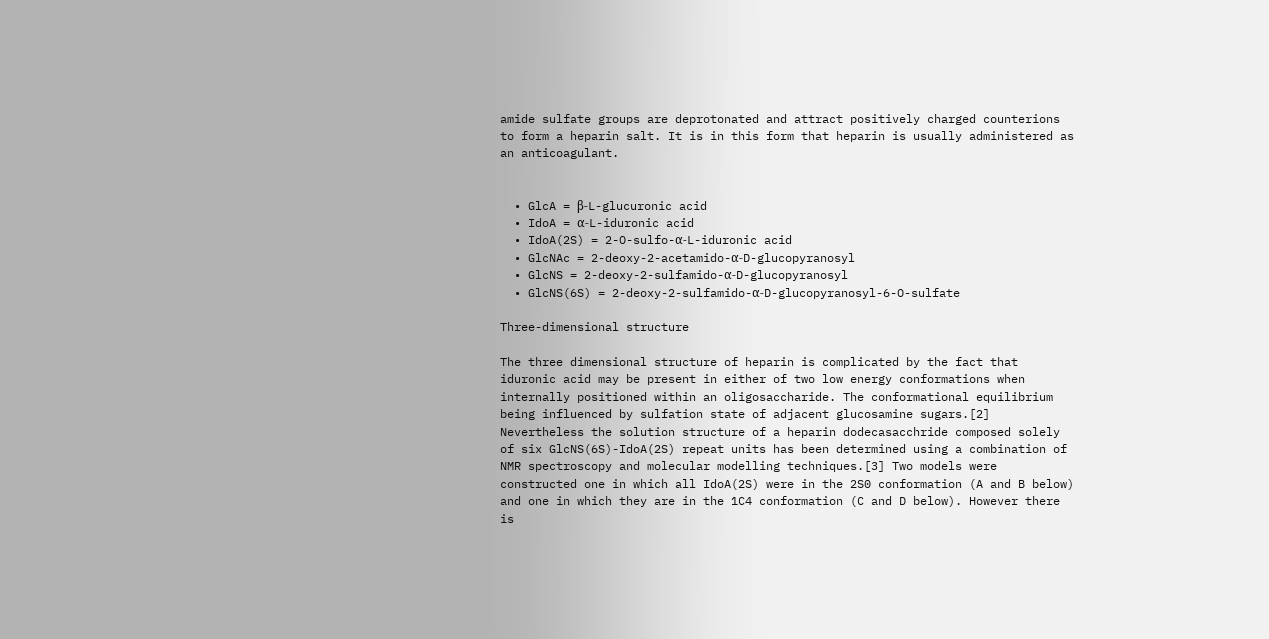amide sulfate groups are deprotonated and attract positively charged counterions to form a heparin salt. It is in this form that heparin is usually administered as an anticoagulant.


  • GlcA = β-L-glucuronic acid
  • IdoA = α-L-iduronic acid
  • IdoA(2S) = 2-O-sulfo-α-L-iduronic acid
  • GlcNAc = 2-deoxy-2-acetamido-α-D-glucopyranosyl
  • GlcNS = 2-deoxy-2-sulfamido-α-D-glucopyranosyl
  • GlcNS(6S) = 2-deoxy-2-sulfamido-α-D-glucopyranosyl-6-O-sulfate

Three-dimensional structure

The three dimensional structure of heparin is complicated by the fact that iduronic acid may be present in either of two low energy conformations when internally positioned within an oligosaccharide. The conformational equilibrium being influenced by sulfation state of adjacent glucosamine sugars.[2] Nevertheless the solution structure of a heparin dodecasacchride composed solely of six GlcNS(6S)-IdoA(2S) repeat units has been determined using a combination of NMR spectroscopy and molecular modelling techniques.[3] Two models were constructed one in which all IdoA(2S) were in the 2S0 conformation (A and B below) and one in which they are in the 1C4 conformation (C and D below). However there is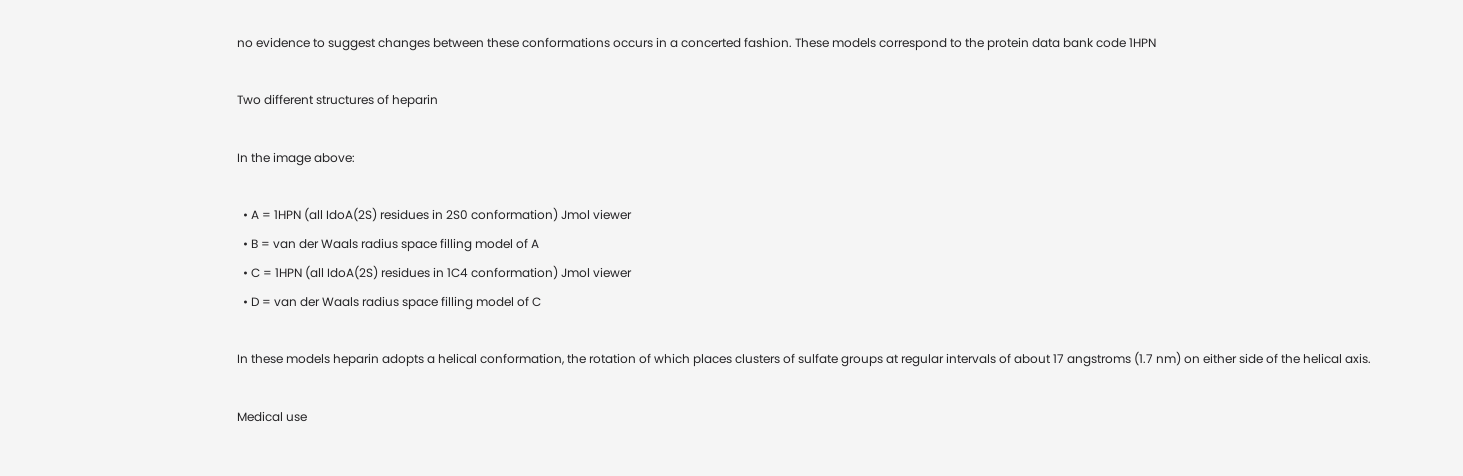no evidence to suggest changes between these conformations occurs in a concerted fashion. These models correspond to the protein data bank code 1HPN

Two different structures of heparin

In the image above:

  • A = 1HPN (all IdoA(2S) residues in 2S0 conformation) Jmol viewer
  • B = van der Waals radius space filling model of A
  • C = 1HPN (all IdoA(2S) residues in 1C4 conformation) Jmol viewer
  • D = van der Waals radius space filling model of C

In these models heparin adopts a helical conformation, the rotation of which places clusters of sulfate groups at regular intervals of about 17 angstroms (1.7 nm) on either side of the helical axis.

Medical use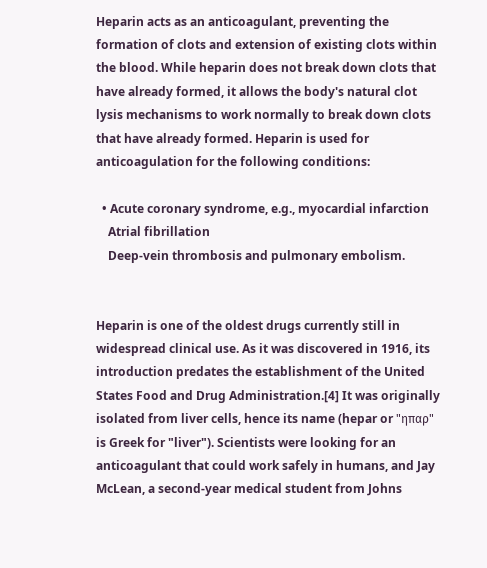Heparin acts as an anticoagulant, preventing the formation of clots and extension of existing clots within the blood. While heparin does not break down clots that have already formed, it allows the body's natural clot lysis mechanisms to work normally to break down clots that have already formed. Heparin is used for anticoagulation for the following conditions:

  • Acute coronary syndrome, e.g., myocardial infarction
    Atrial fibrillation
    Deep-vein thrombosis and pulmonary embolism.


Heparin is one of the oldest drugs currently still in widespread clinical use. As it was discovered in 1916, its introduction predates the establishment of the United States Food and Drug Administration.[4] It was originally isolated from liver cells, hence its name (hepar or "ηπαρ" is Greek for "liver"). Scientists were looking for an anticoagulant that could work safely in humans, and Jay McLean, a second-year medical student from Johns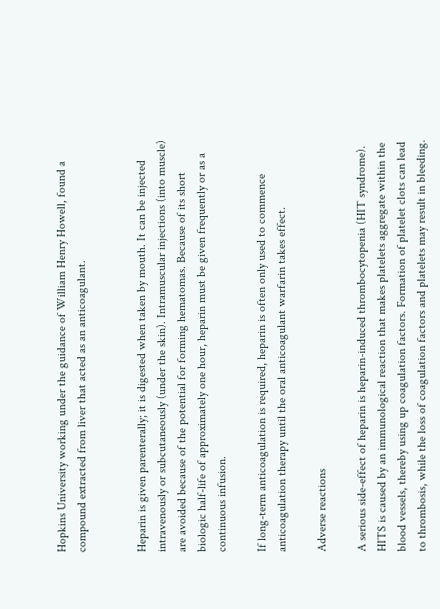Hopkins University working under the guidance of William Henry Howell, found a compound extracted from liver that acted as an anticoagulant.


Heparin is given parenterally; it is digested when taken by mouth. It can be injected intravenously or subcutaneously (under the skin). Intramuscular injections (into muscle) are avoided because of the potential for forming hematomas. Because of its short biologic half-life of approximately one hour, heparin must be given frequently or as a continuous infusion.

If long-term anticoagulation is required, heparin is often only used to commence anticoagulation therapy until the oral anticoagulant warfarin takes effect.

Adverse reactions

A serious side-effect of heparin is heparin-induced thrombocytopenia (HIT syndrome). HITS is caused by an immunological reaction that makes platelets aggregate within the blood vessels, thereby using up coagulation factors. Formation of platelet clots can lead to thrombosis, while the loss of coagulation factors and platelets may result in bleeding.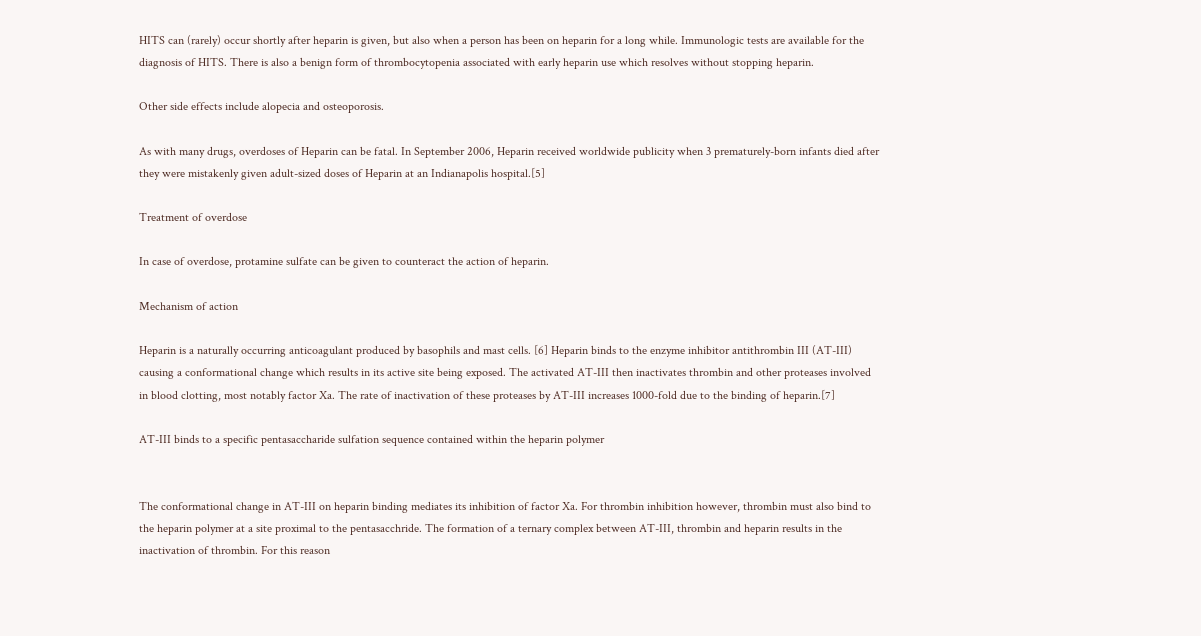HITS can (rarely) occur shortly after heparin is given, but also when a person has been on heparin for a long while. Immunologic tests are available for the diagnosis of HITS. There is also a benign form of thrombocytopenia associated with early heparin use which resolves without stopping heparin.

Other side effects include alopecia and osteoporosis.

As with many drugs, overdoses of Heparin can be fatal. In September 2006, Heparin received worldwide publicity when 3 prematurely-born infants died after they were mistakenly given adult-sized doses of Heparin at an Indianapolis hospital.[5]

Treatment of overdose

In case of overdose, protamine sulfate can be given to counteract the action of heparin.

Mechanism of action

Heparin is a naturally occurring anticoagulant produced by basophils and mast cells. [6] Heparin binds to the enzyme inhibitor antithrombin III (AT-III) causing a conformational change which results in its active site being exposed. The activated AT-III then inactivates thrombin and other proteases involved in blood clotting, most notably factor Xa. The rate of inactivation of these proteases by AT-III increases 1000-fold due to the binding of heparin.[7]

AT-III binds to a specific pentasaccharide sulfation sequence contained within the heparin polymer


The conformational change in AT-III on heparin binding mediates its inhibition of factor Xa. For thrombin inhibition however, thrombin must also bind to the heparin polymer at a site proximal to the pentasacchride. The formation of a ternary complex between AT-III, thrombin and heparin results in the inactivation of thrombin. For this reason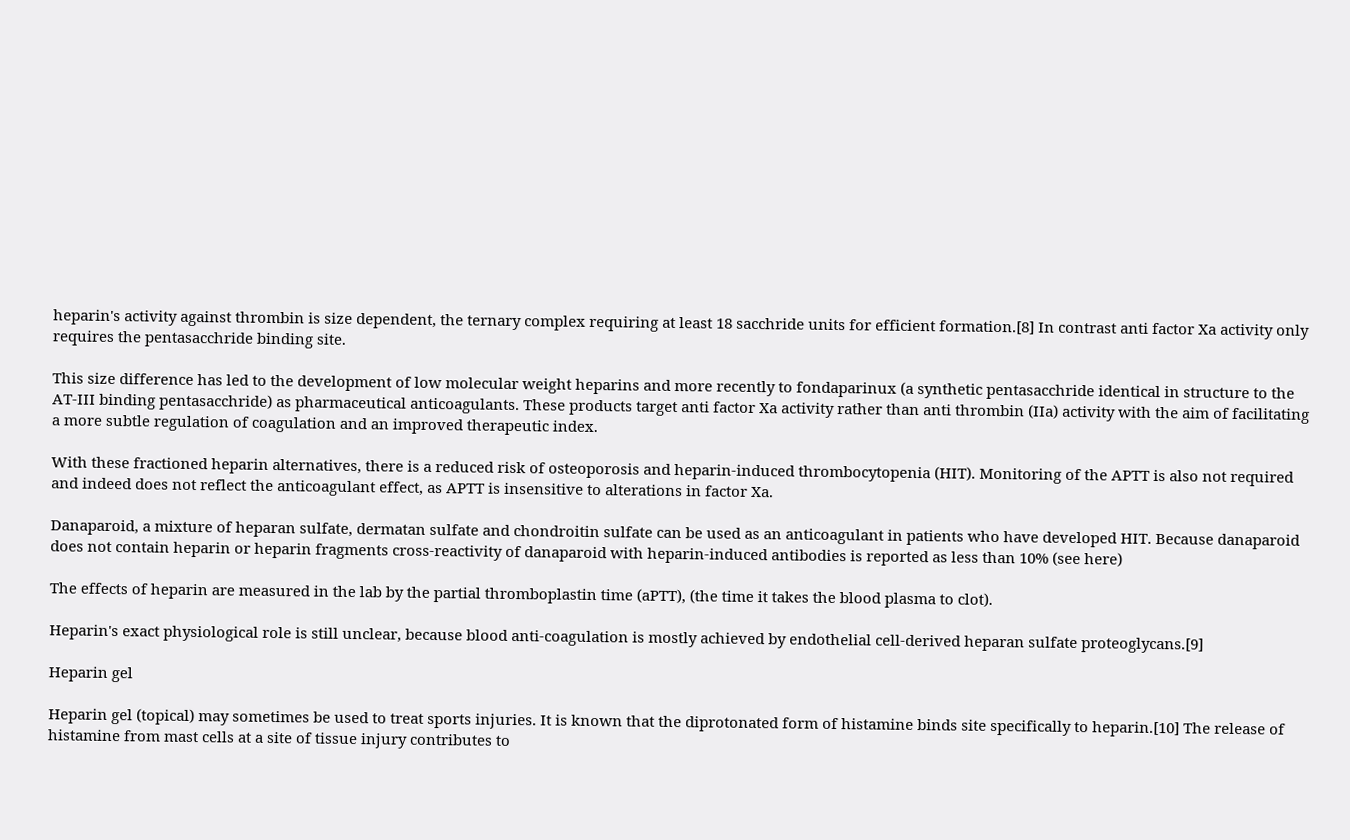heparin's activity against thrombin is size dependent, the ternary complex requiring at least 18 sacchride units for efficient formation.[8] In contrast anti factor Xa activity only requires the pentasacchride binding site.

This size difference has led to the development of low molecular weight heparins and more recently to fondaparinux (a synthetic pentasacchride identical in structure to the AT-III binding pentasacchride) as pharmaceutical anticoagulants. These products target anti factor Xa activity rather than anti thrombin (IIa) activity with the aim of facilitating a more subtle regulation of coagulation and an improved therapeutic index.

With these fractioned heparin alternatives, there is a reduced risk of osteoporosis and heparin-induced thrombocytopenia (HIT). Monitoring of the APTT is also not required and indeed does not reflect the anticoagulant effect, as APTT is insensitive to alterations in factor Xa.

Danaparoid, a mixture of heparan sulfate, dermatan sulfate and chondroitin sulfate can be used as an anticoagulant in patients who have developed HIT. Because danaparoid does not contain heparin or heparin fragments cross-reactivity of danaparoid with heparin-induced antibodies is reported as less than 10% (see here)

The effects of heparin are measured in the lab by the partial thromboplastin time (aPTT), (the time it takes the blood plasma to clot).

Heparin's exact physiological role is still unclear, because blood anti-coagulation is mostly achieved by endothelial cell-derived heparan sulfate proteoglycans.[9]

Heparin gel

Heparin gel (topical) may sometimes be used to treat sports injuries. It is known that the diprotonated form of histamine binds site specifically to heparin.[10] The release of histamine from mast cells at a site of tissue injury contributes to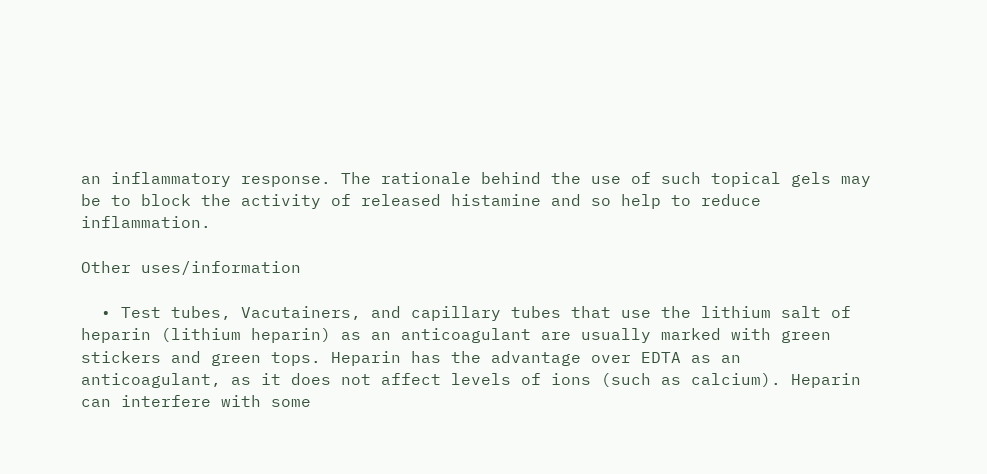an inflammatory response. The rationale behind the use of such topical gels may be to block the activity of released histamine and so help to reduce inflammation.

Other uses/information

  • Test tubes, Vacutainers, and capillary tubes that use the lithium salt of heparin (lithium heparin) as an anticoagulant are usually marked with green stickers and green tops. Heparin has the advantage over EDTA as an anticoagulant, as it does not affect levels of ions (such as calcium). Heparin can interfere with some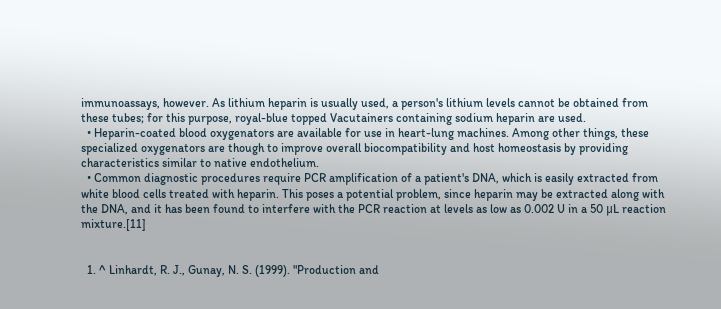immunoassays, however. As lithium heparin is usually used, a person's lithium levels cannot be obtained from these tubes; for this purpose, royal-blue topped Vacutainers containing sodium heparin are used.
  • Heparin-coated blood oxygenators are available for use in heart-lung machines. Among other things, these specialized oxygenators are though to improve overall biocompatibility and host homeostasis by providing characteristics similar to native endothelium.
  • Common diagnostic procedures require PCR amplification of a patient's DNA, which is easily extracted from white blood cells treated with heparin. This poses a potential problem, since heparin may be extracted along with the DNA, and it has been found to interfere with the PCR reaction at levels as low as 0.002 U in a 50 μL reaction mixture.[11]


  1. ^ Linhardt, R. J., Gunay, N. S. (1999). "Production and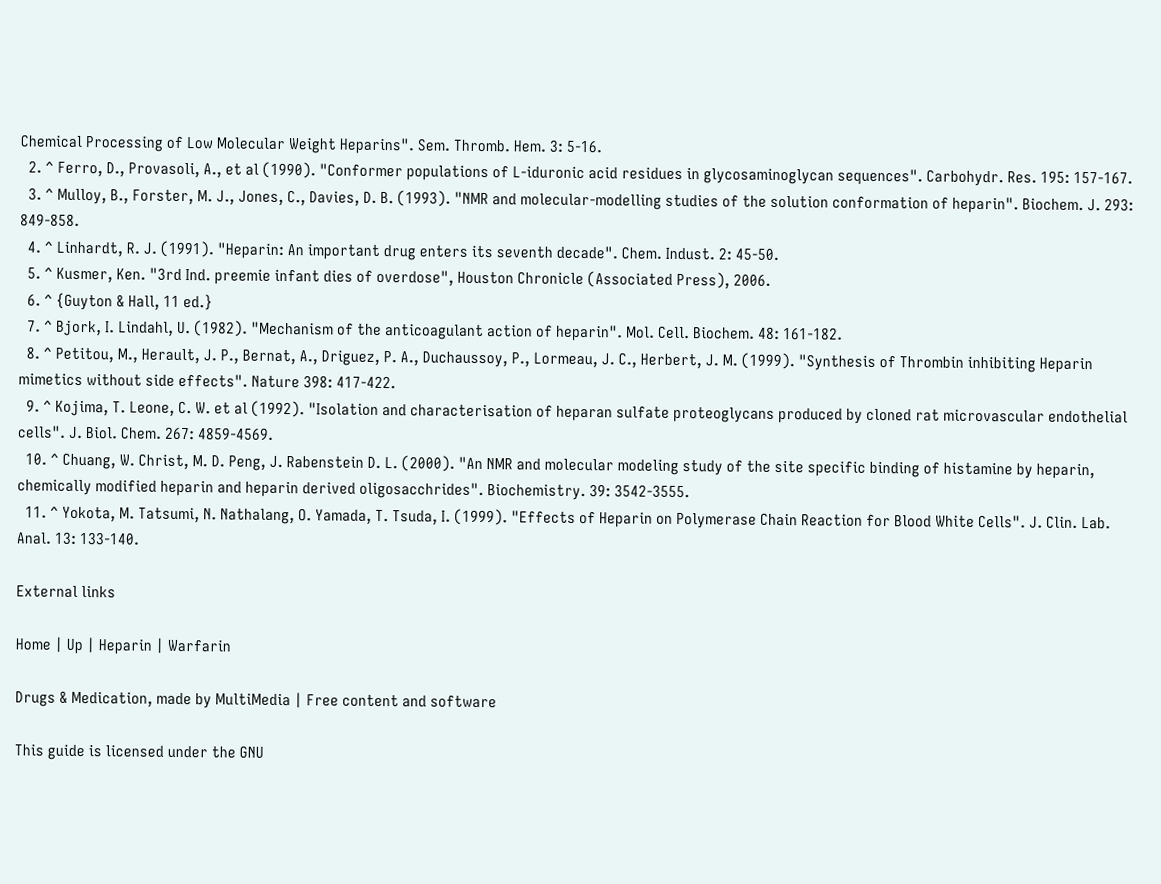Chemical Processing of Low Molecular Weight Heparins". Sem. Thromb. Hem. 3: 5-16.
  2. ^ Ferro, D., Provasoli, A., et al (1990). "Conformer populations of L-iduronic acid residues in glycosaminoglycan sequences". Carbohydr. Res. 195: 157-167.
  3. ^ Mulloy, B., Forster, M. J., Jones, C., Davies, D. B. (1993). "NMR and molecular-modelling studies of the solution conformation of heparin". Biochem. J. 293: 849-858.
  4. ^ Linhardt, R. J. (1991). "Heparin: An important drug enters its seventh decade". Chem. Indust. 2: 45-50.
  5. ^ Kusmer, Ken. "3rd Ind. preemie infant dies of overdose", Houston Chronicle (Associated Press), 2006.
  6. ^ {Guyton & Hall, 11 ed.}
  7. ^ Bjork, I. Lindahl, U. (1982). "Mechanism of the anticoagulant action of heparin". Mol. Cell. Biochem. 48: 161-182.
  8. ^ Petitou, M., Herault, J. P., Bernat, A., Driguez, P. A., Duchaussoy, P., Lormeau, J. C., Herbert, J. M. (1999). "Synthesis of Thrombin inhibiting Heparin mimetics without side effects". Nature 398: 417-422.
  9. ^ Kojima, T. Leone, C. W. et al (1992). "Isolation and characterisation of heparan sulfate proteoglycans produced by cloned rat microvascular endothelial cells". J. Biol. Chem. 267: 4859-4569.
  10. ^ Chuang, W. Christ, M. D. Peng, J. Rabenstein D. L. (2000). "An NMR and molecular modeling study of the site specific binding of histamine by heparin, chemically modified heparin and heparin derived oligosacchrides". Biochemistry. 39: 3542-3555.
  11. ^ Yokota, M. Tatsumi, N. Nathalang, O. Yamada, T. Tsuda, I. (1999). "Effects of Heparin on Polymerase Chain Reaction for Blood White Cells". J. Clin. Lab. Anal. 13: 133-140.

External links

Home | Up | Heparin | Warfarin

Drugs & Medication, made by MultiMedia | Free content and software

This guide is licensed under the GNU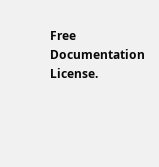Free Documentation License.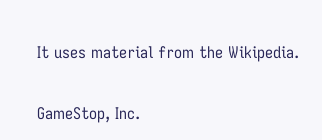It uses material from the Wikipedia.

GameStop, Inc.